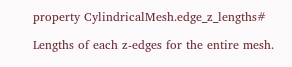property CylindricalMesh.edge_z_lengths#

Lengths of each z-edges for the entire mesh.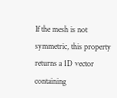If the mesh is not symmetric, this property returns a 1D vector containing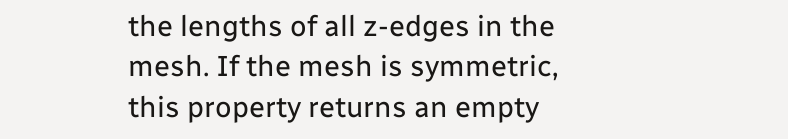the lengths of all z-edges in the mesh. If the mesh is symmetric, this property returns an empty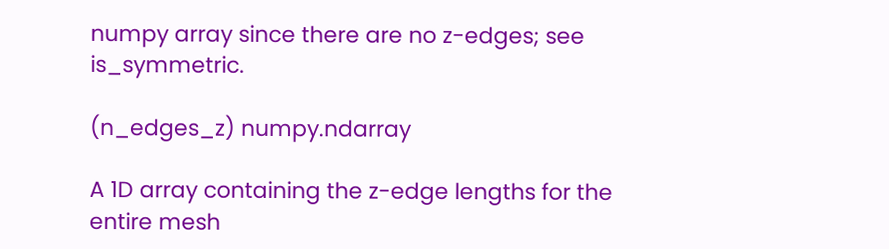numpy array since there are no z-edges; see is_symmetric.

(n_edges_z) numpy.ndarray

A 1D array containing the z-edge lengths for the entire mesh